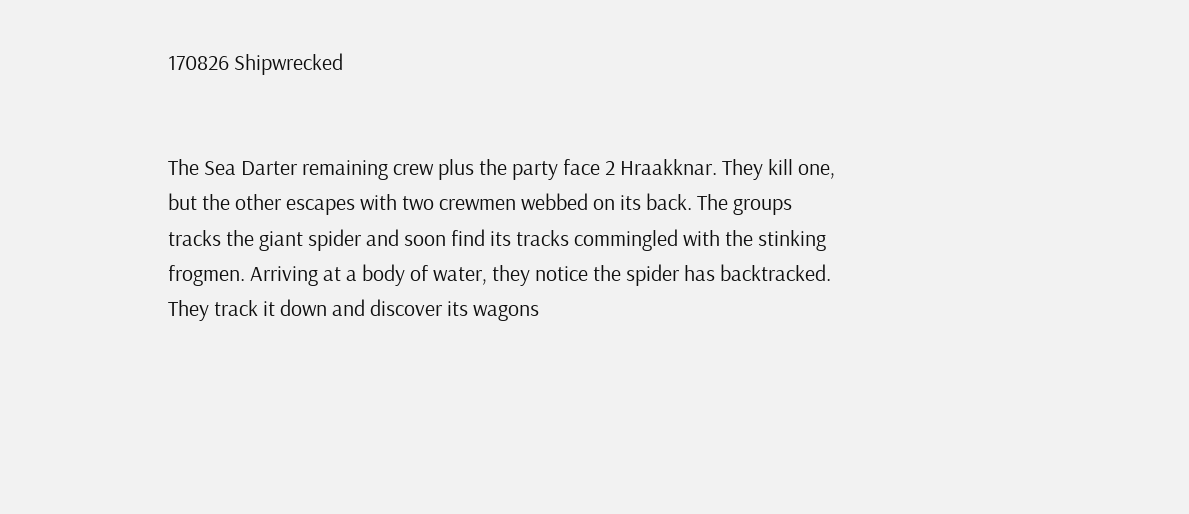170826 Shipwrecked


The Sea Darter remaining crew plus the party face 2 Hraakknar. They kill one, but the other escapes with two crewmen webbed on its back. The groups tracks the giant spider and soon find its tracks commingled with the stinking frogmen. Arriving at a body of water, they notice the spider has backtracked. They track it down and discover its wagons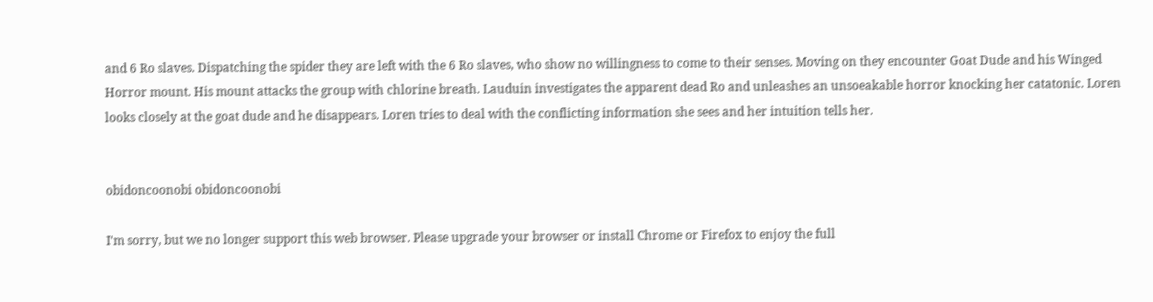and 6 Ro slaves. Dispatching the spider they are left with the 6 Ro slaves, who show no willingness to come to their senses. Moving on they encounter Goat Dude and his Winged Horror mount. His mount attacks the group with chlorine breath. Lauduin investigates the apparent dead Ro and unleashes an unsoeakable horror knocking her catatonic. Loren looks closely at the goat dude and he disappears. Loren tries to deal with the conflicting information she sees and her intuition tells her.


obidoncoonobi obidoncoonobi

I'm sorry, but we no longer support this web browser. Please upgrade your browser or install Chrome or Firefox to enjoy the full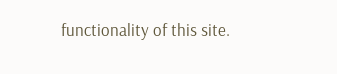functionality of this site.